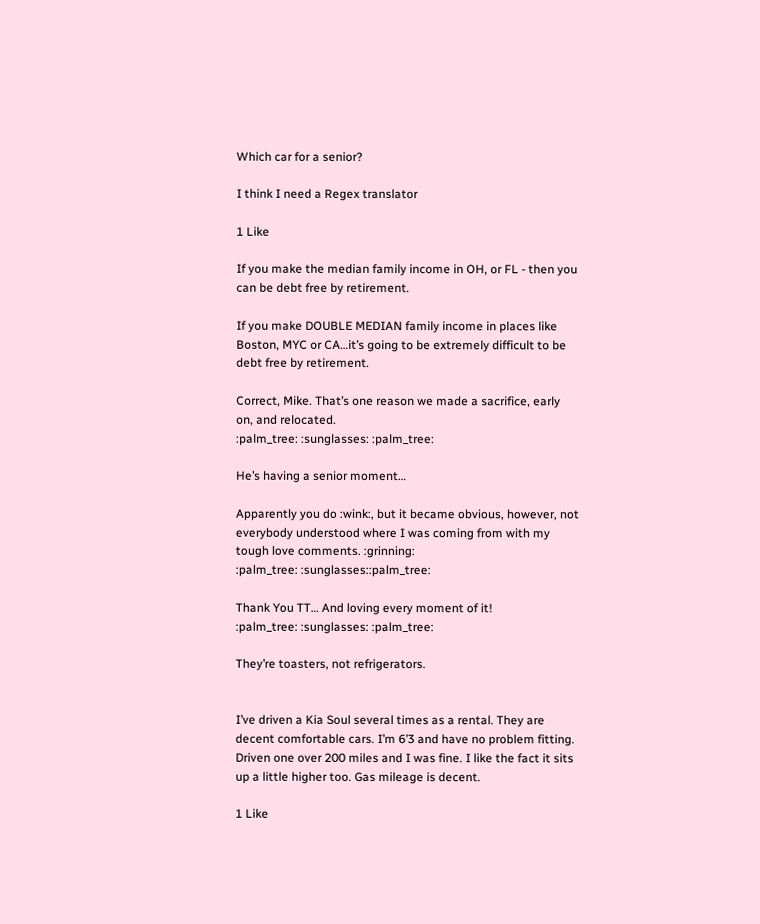Which car for a senior?

I think I need a Regex translator

1 Like

If you make the median family income in OH, or FL - then you can be debt free by retirement.

If you make DOUBLE MEDIAN family income in places like Boston, MYC or CA…it’s going to be extremely difficult to be debt free by retirement.

Correct, Mike. That’s one reason we made a sacrifice, early on, and relocated.
:palm_tree: :sunglasses: :palm_tree:

He’s having a senior moment…

Apparently you do :wink:, but it became obvious, however, not everybody understood where I was coming from with my tough love comments. :grinning:
:palm_tree: :sunglasses::palm_tree:

Thank You TT… And loving every moment of it!
:palm_tree: :sunglasses: :palm_tree:

They’re toasters, not refrigerators.


I’ve driven a Kia Soul several times as a rental. They are decent comfortable cars. I’m 6’3 and have no problem fitting. Driven one over 200 miles and I was fine. I like the fact it sits up a little higher too. Gas mileage is decent.

1 Like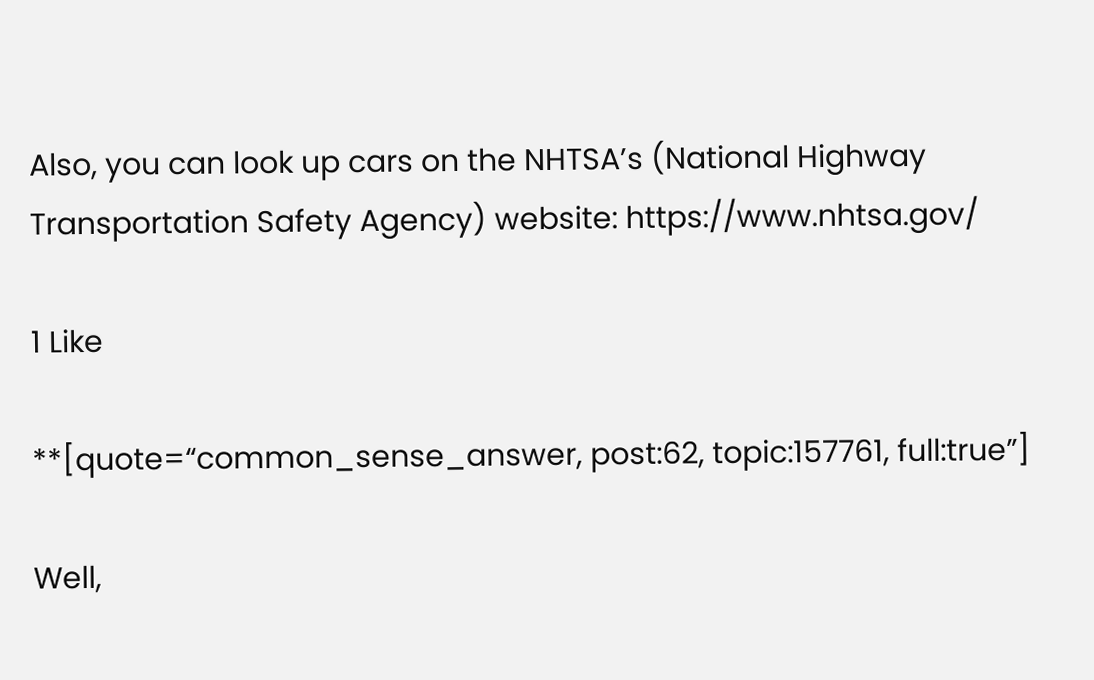Also, you can look up cars on the NHTSA’s (National Highway Transportation Safety Agency) website: https://www.nhtsa.gov/

1 Like

**[quote=“common_sense_answer, post:62, topic:157761, full:true”]

Well,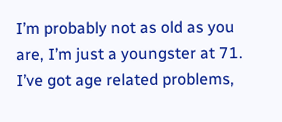I’m probably not as old as you are, I’m just a youngster at 71. I’ve got age related problems,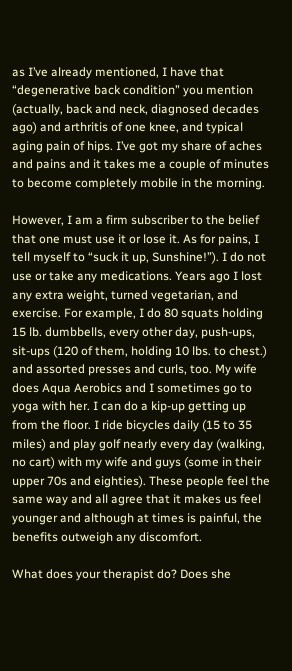as I’ve already mentioned, I have that “degenerative back condition” you mention (actually, back and neck, diagnosed decades ago) and arthritis of one knee, and typical aging pain of hips. I’ve got my share of aches and pains and it takes me a couple of minutes to become completely mobile in the morning.

However, I am a firm subscriber to the belief that one must use it or lose it. As for pains, I tell myself to “suck it up, Sunshine!”). I do not use or take any medications. Years ago I lost any extra weight, turned vegetarian, and exercise. For example, I do 80 squats holding 15 lb. dumbbells, every other day, push-ups, sit-ups (120 of them, holding 10 lbs. to chest.) and assorted presses and curls, too. My wife does Aqua Aerobics and I sometimes go to yoga with her. I can do a kip-up getting up from the floor. I ride bicycles daily (15 to 35 miles) and play golf nearly every day (walking, no cart) with my wife and guys (some in their upper 70s and eighties). These people feel the same way and all agree that it makes us feel younger and although at times is painful, the benefits outweigh any discomfort.

What does your therapist do? Does she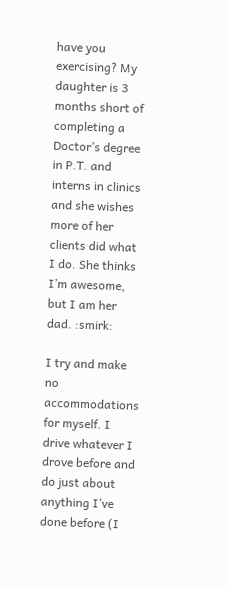have you exercising? My daughter is 3 months short of completing a Doctor’s degree in P.T. and interns in clinics and she wishes more of her clients did what I do. She thinks I’m awesome, but I am her dad. :smirk:

I try and make no accommodations for myself. I drive whatever I drove before and do just about anything I’ve done before (I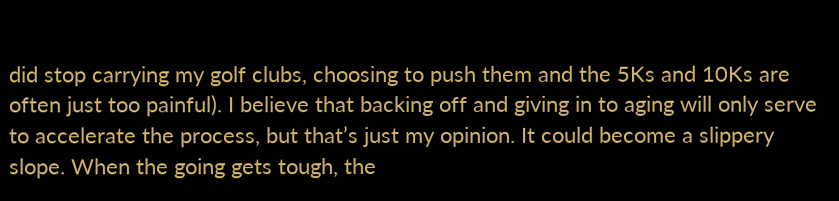did stop carrying my golf clubs, choosing to push them and the 5Ks and 10Ks are often just too painful). I believe that backing off and giving in to aging will only serve to accelerate the process, but that’s just my opinion. It could become a slippery slope. When the going gets tough, the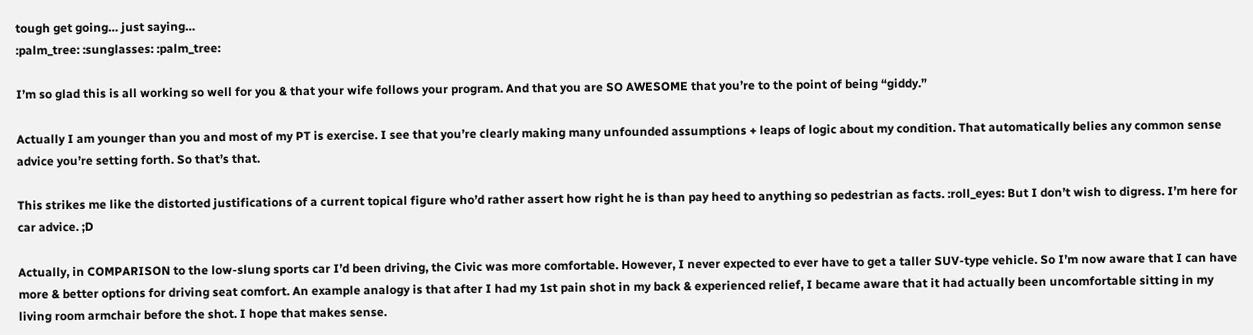tough get going… just saying…
:palm_tree: :sunglasses: :palm_tree:

I’m so glad this is all working so well for you & that your wife follows your program. And that you are SO AWESOME that you’re to the point of being “giddy.”

Actually I am younger than you and most of my PT is exercise. I see that you’re clearly making many unfounded assumptions + leaps of logic about my condition. That automatically belies any common sense advice you’re setting forth. So that’s that.

This strikes me like the distorted justifications of a current topical figure who’d rather assert how right he is than pay heed to anything so pedestrian as facts. :roll_eyes: But I don’t wish to digress. I’m here for car advice. ;D

Actually, in COMPARISON to the low-slung sports car I’d been driving, the Civic was more comfortable. However, I never expected to ever have to get a taller SUV-type vehicle. So I’m now aware that I can have more & better options for driving seat comfort. An example analogy is that after I had my 1st pain shot in my back & experienced relief, I became aware that it had actually been uncomfortable sitting in my living room armchair before the shot. I hope that makes sense.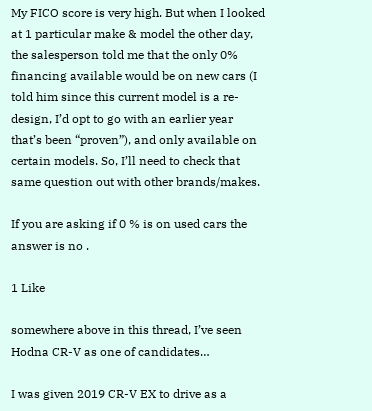My FICO score is very high. But when I looked at 1 particular make & model the other day, the salesperson told me that the only 0% financing available would be on new cars (I told him since this current model is a re-design, I’d opt to go with an earlier year that’s been “proven”), and only available on certain models. So, I’ll need to check that same question out with other brands/makes.

If you are asking if 0 % is on used cars the answer is no .

1 Like

somewhere above in this thread, I’ve seen Hodna CR-V as one of candidates…

I was given 2019 CR-V EX to drive as a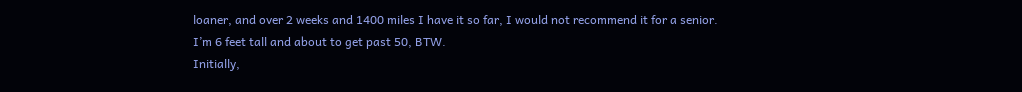loaner, and over 2 weeks and 1400 miles I have it so far, I would not recommend it for a senior.
I’m 6 feet tall and about to get past 50, BTW.
Initially,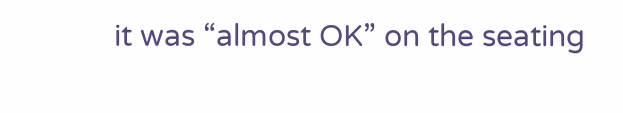it was “almost OK” on the seating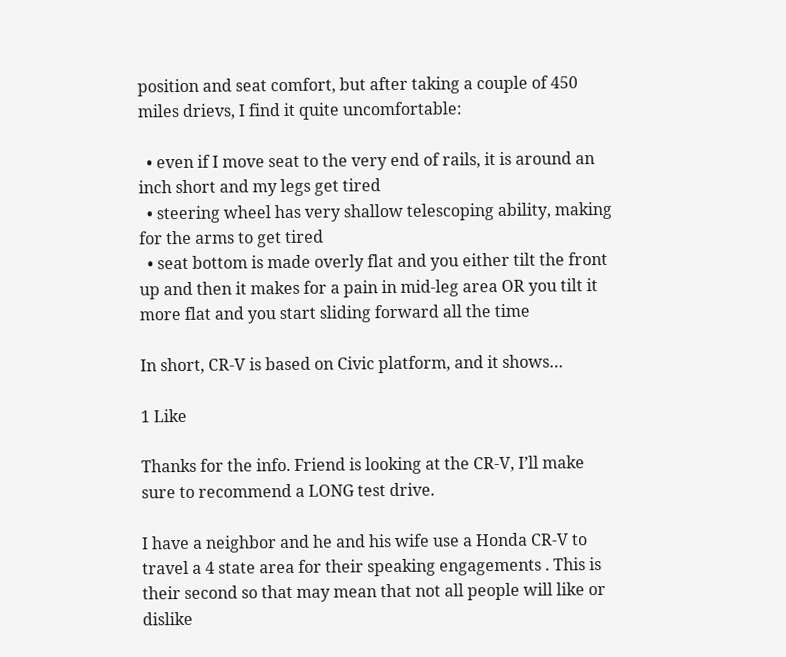position and seat comfort, but after taking a couple of 450 miles drievs, I find it quite uncomfortable:

  • even if I move seat to the very end of rails, it is around an inch short and my legs get tired
  • steering wheel has very shallow telescoping ability, making for the arms to get tired
  • seat bottom is made overly flat and you either tilt the front up and then it makes for a pain in mid-leg area OR you tilt it more flat and you start sliding forward all the time

In short, CR-V is based on Civic platform, and it shows…

1 Like

Thanks for the info. Friend is looking at the CR-V, I’ll make sure to recommend a LONG test drive.

I have a neighbor and he and his wife use a Honda CR-V to travel a 4 state area for their speaking engagements . This is their second so that may mean that not all people will like or dislike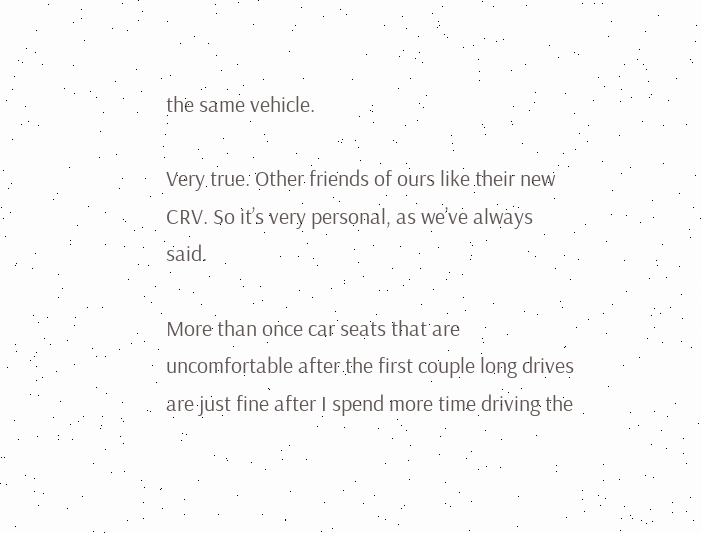the same vehicle.

Very true. Other friends of ours like their new CRV. So it’s very personal, as we’ve always said.

More than once car seats that are uncomfortable after the first couple long drives are just fine after I spend more time driving the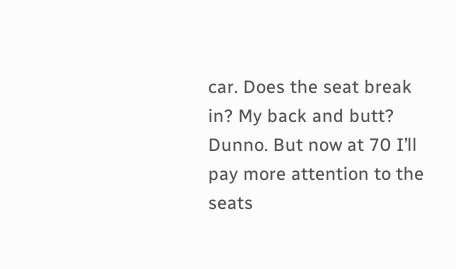car. Does the seat break in? My back and butt? Dunno. But now at 70 I’ll pay more attention to the seats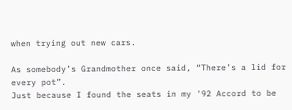when trying out new cars.

As somebody’s Grandmother once said, “There’s a lid for every pot”.
Just because I found the seats in my '92 Accord to be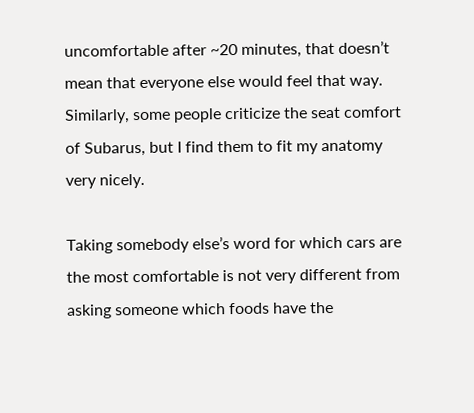uncomfortable after ~20 minutes, that doesn’t mean that everyone else would feel that way. Similarly, some people criticize the seat comfort of Subarus, but I find them to fit my anatomy very nicely.

Taking somebody else’s word for which cars are the most comfortable is not very different from asking someone which foods have the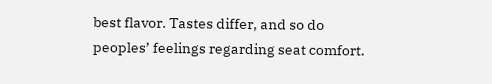best flavor. Tastes differ, and so do peoples’ feelings regarding seat comfort.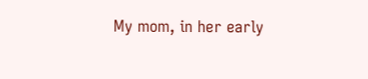My mom, in her early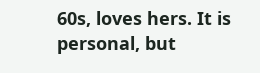60s, loves hers. It is personal, but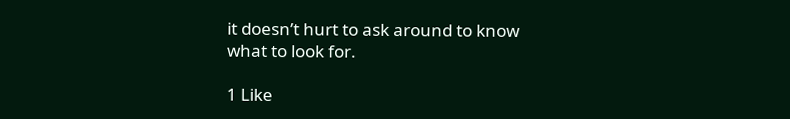it doesn’t hurt to ask around to know what to look for.

1 Like